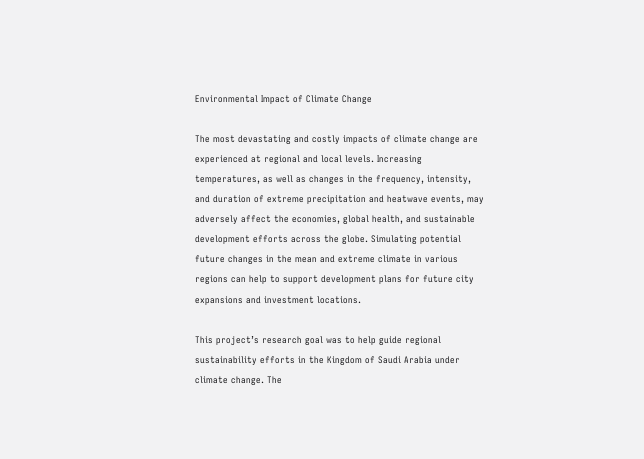Environmental Impact of Climate Change

The most devastating and costly impacts of climate change are experienced at regional and local levels. Increasing temperatures, as well as changes in the frequency, intensity, and duration of extreme precipitation and heatwave events, may adversely affect the economies, global health, and sustainable development efforts across the globe. Simulating potential future changes in the mean and extreme climate in various regions can help to support development plans for future city expansions and investment locations.

This project’s research goal was to help guide regional sustainability efforts in the Kingdom of Saudi Arabia under climate change. The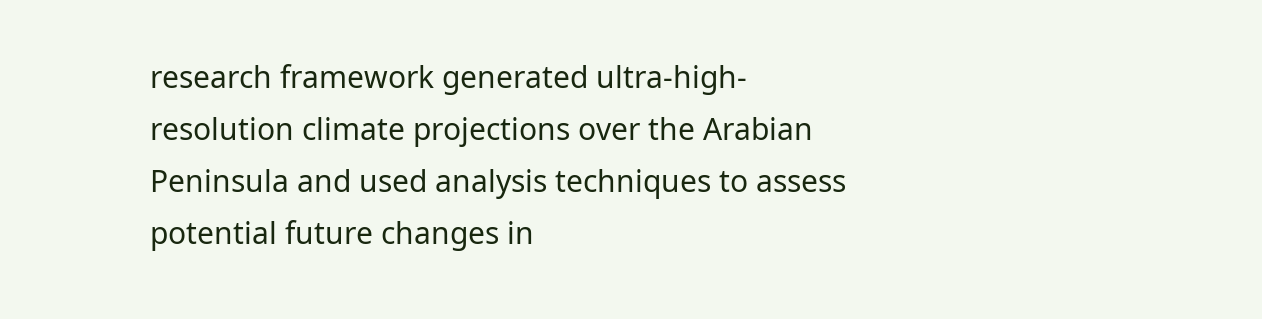research framework generated ultra-high-resolution climate projections over the Arabian Peninsula and used analysis techniques to assess potential future changes in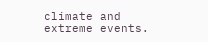climate and extreme events.